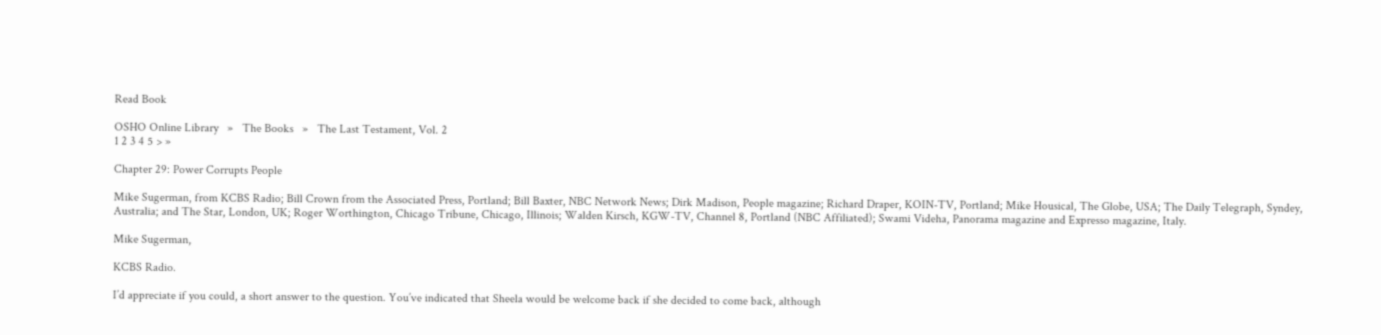Read Book

OSHO Online Library   »   The Books   »   The Last Testament, Vol. 2
1 2 3 4 5 > »

Chapter 29: Power Corrupts People

Mike Sugerman, from KCBS Radio; Bill Crown from the Associated Press, Portland; Bill Baxter, NBC Network News; Dirk Madison, People magazine; Richard Draper, KOIN-TV, Portland; Mike Housical, The Globe, USA; The Daily Telegraph, Syndey, Australia; and The Star, London, UK; Roger Worthington, Chicago Tribune, Chicago, Illinois; Walden Kirsch, KGW-TV, Channel 8, Portland (NBC Affiliated); Swami Videha, Panorama magazine and Expresso magazine, Italy.

Mike Sugerman,

KCBS Radio.

I’d appreciate if you could, a short answer to the question. You’ve indicated that Sheela would be welcome back if she decided to come back, although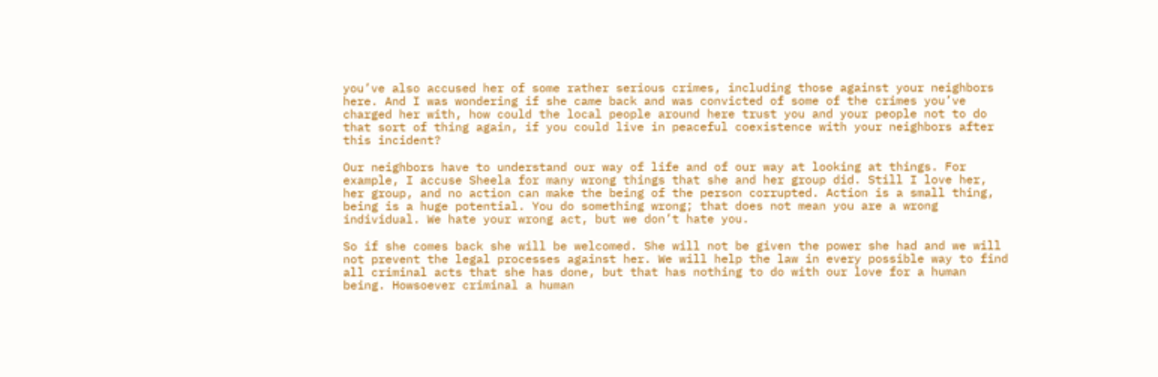you’ve also accused her of some rather serious crimes, including those against your neighbors here. And I was wondering if she came back and was convicted of some of the crimes you’ve charged her with, how could the local people around here trust you and your people not to do that sort of thing again, if you could live in peaceful coexistence with your neighbors after this incident?

Our neighbors have to understand our way of life and of our way at looking at things. For example, I accuse Sheela for many wrong things that she and her group did. Still I love her, her group, and no action can make the being of the person corrupted. Action is a small thing, being is a huge potential. You do something wrong; that does not mean you are a wrong individual. We hate your wrong act, but we don’t hate you.

So if she comes back she will be welcomed. She will not be given the power she had and we will not prevent the legal processes against her. We will help the law in every possible way to find all criminal acts that she has done, but that has nothing to do with our love for a human being. Howsoever criminal a human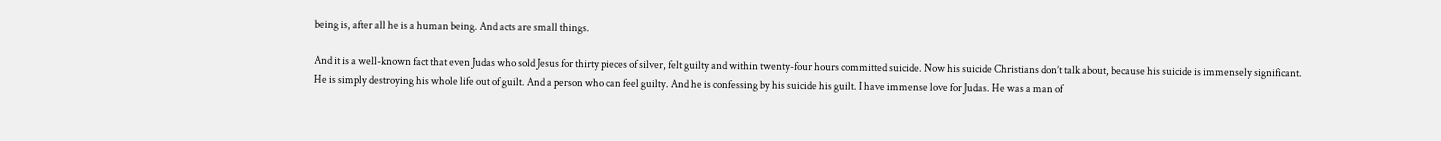being is, after all he is a human being. And acts are small things.

And it is a well-known fact that even Judas who sold Jesus for thirty pieces of silver, felt guilty and within twenty-four hours committed suicide. Now his suicide Christians don’t talk about, because his suicide is immensely significant. He is simply destroying his whole life out of guilt. And a person who can feel guilty. And he is confessing by his suicide his guilt. I have immense love for Judas. He was a man of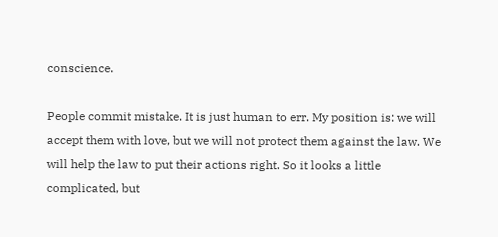conscience.

People commit mistake. It is just human to err. My position is: we will accept them with love, but we will not protect them against the law. We will help the law to put their actions right. So it looks a little complicated, but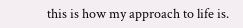this is how my approach to life is.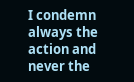I condemn always the action and never the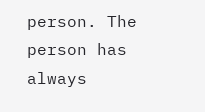person. The person has always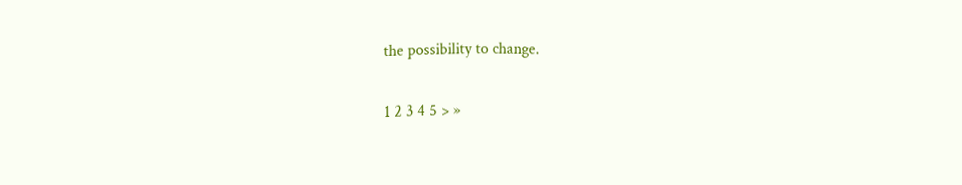the possibility to change.

1 2 3 4 5 > »